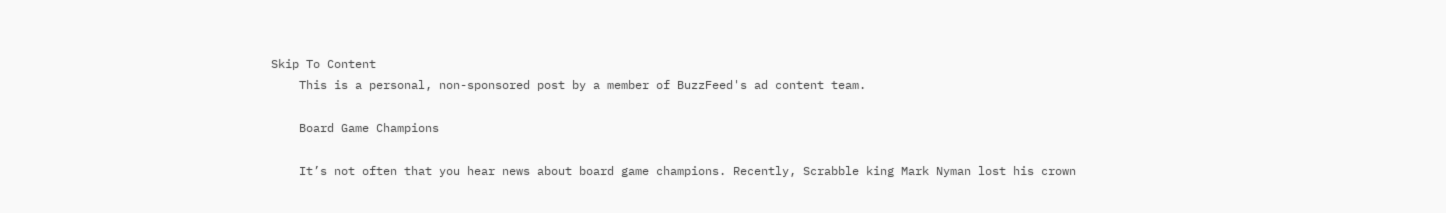Skip To Content
    This is a personal, non-sponsored post by a member of BuzzFeed's ad content team.

    Board Game Champions

    It’s not often that you hear news about board game champions. Recently, Scrabble king Mark Nyman lost his crown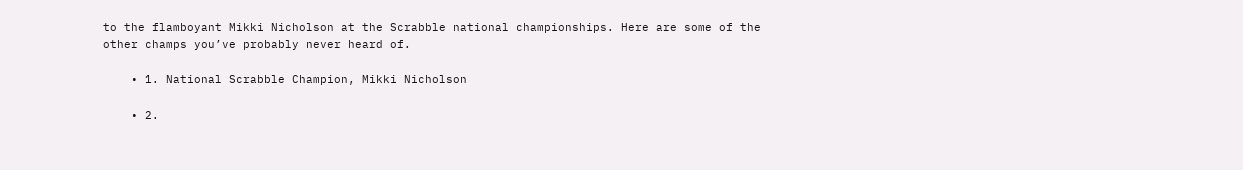to the flamboyant Mikki Nicholson at the Scrabble national championships. Here are some of the other champs you’ve probably never heard of.

    • 1. National Scrabble Champion, Mikki Nicholson

    • 2.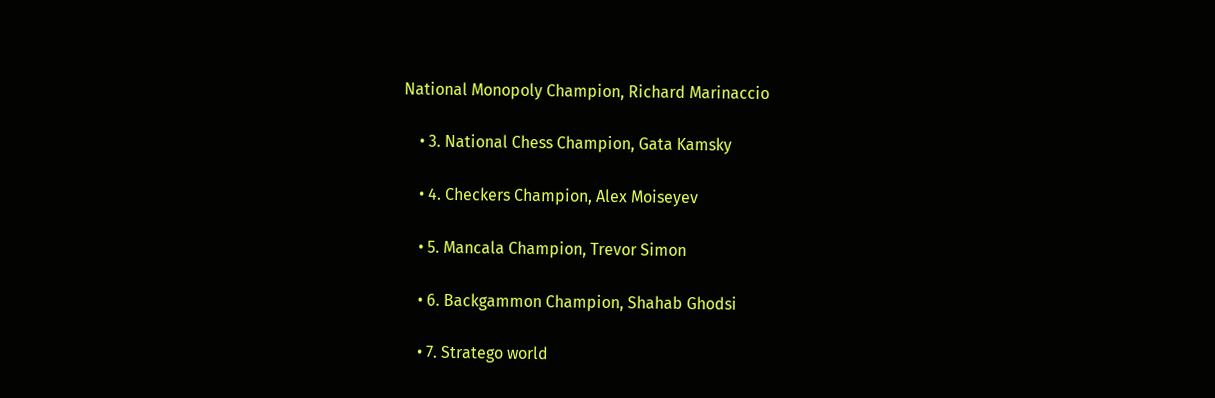National Monopoly Champion, Richard Marinaccio

    • 3. National Chess Champion, Gata Kamsky

    • 4. Checkers Champion, Alex Moiseyev

    • 5. Mancala Champion, Trevor Simon

    • 6. Backgammon Champion, Shahab Ghodsi

    • 7. Stratego world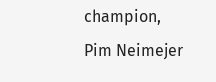champion, Pim Neimejer